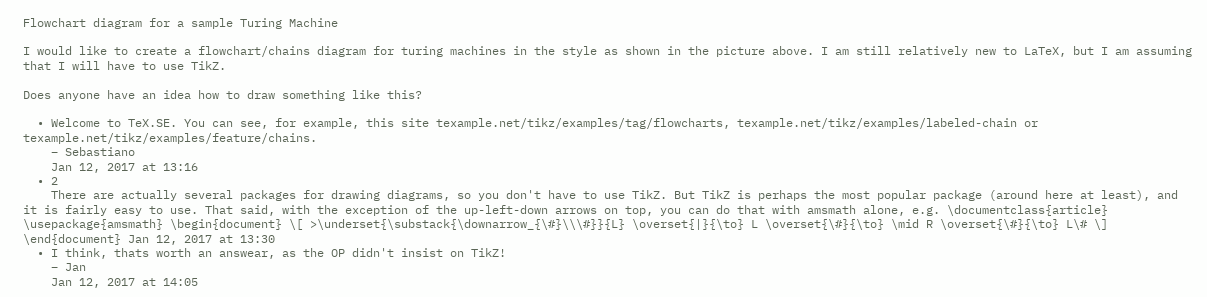Flowchart diagram for a sample Turing Machine

I would like to create a flowchart/chains diagram for turing machines in the style as shown in the picture above. I am still relatively new to LaTeX, but I am assuming that I will have to use TikZ.

Does anyone have an idea how to draw something like this?

  • Welcome to TeX.SE. You can see, for example, this site texample.net/tikz/examples/tag/flowcharts, texample.net/tikz/examples/labeled-chain or texample.net/tikz/examples/feature/chains.
    – Sebastiano
    Jan 12, 2017 at 13:16
  • 2
    There are actually several packages for drawing diagrams, so you don't have to use TikZ. But TikZ is perhaps the most popular package (around here at least), and it is fairly easy to use. That said, with the exception of the up-left-down arrows on top, you can do that with amsmath alone, e.g. \documentclass{article} \usepackage{amsmath} \begin{document} \[ >\underset{\substack{\downarrow_{\#}\\\#}}{L} \overset{|}{\to} L \overset{\#}{\to} \mid R \overset{\#}{\to} L\# \] \end{document} Jan 12, 2017 at 13:30
  • I think, thats worth an answear, as the OP didn't insist on TikZ!
    – Jan
    Jan 12, 2017 at 14:05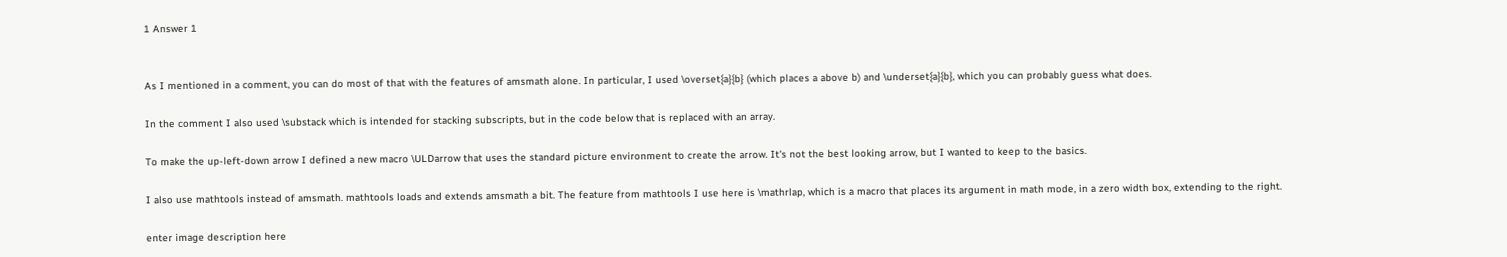1 Answer 1


As I mentioned in a comment, you can do most of that with the features of amsmath alone. In particular, I used \overset{a}{b} (which places a above b) and \underset{a}{b}, which you can probably guess what does.

In the comment I also used \substack which is intended for stacking subscripts, but in the code below that is replaced with an array.

To make the up-left-down arrow I defined a new macro \ULDarrow that uses the standard picture environment to create the arrow. It's not the best looking arrow, but I wanted to keep to the basics.

I also use mathtools instead of amsmath. mathtools loads and extends amsmath a bit. The feature from mathtools I use here is \mathrlap, which is a macro that places its argument in math mode, in a zero width box, extending to the right.

enter image description here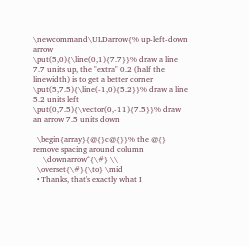\newcommand\ULDarrow{% up-left-down arrow
\put(5,0){\line(0,1){7.7}}% draw a line 7.7 units up, the "extra" 0.2 (half the linewidth) is to get a better corner
\put(5,7.5){\line(-1,0){5.2}}% draw a line 5.2 units left
\put(0,7.5){\vector(0,-11){7.5}}% draw an arrow 7.5 units down

  \begin{array}{@{}c@{}}% the @{} remove spacing around column
     \downarrow^{\#} \\
  \overset{\#}{\to} \mid
  • Thanks, that's exactly what I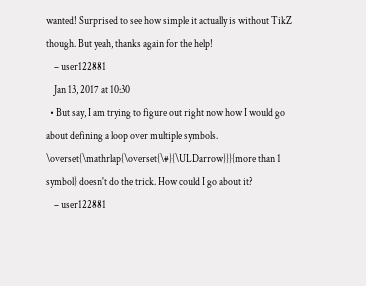wanted! Surprised to see how simple it actually is without TikZ though. But yeah, thanks again for the help!
    – user122881
    Jan 13, 2017 at 10:30
  • But say, I am trying to figure out right now how I would go about defining a loop over multiple symbols. \overset{\mathrlap{\overset{\#}{\ULDarrow}}}{more than 1 symbol} doesn't do the trick. How could I go about it?
    – user122881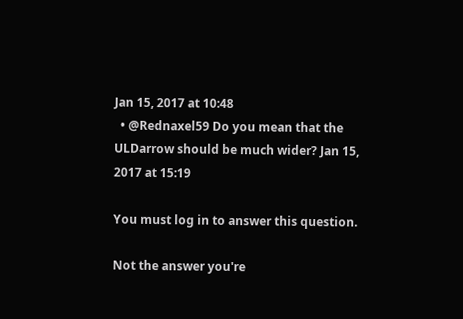Jan 15, 2017 at 10:48
  • @Rednaxel59 Do you mean that the ULDarrow should be much wider? Jan 15, 2017 at 15:19

You must log in to answer this question.

Not the answer you're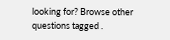looking for? Browse other questions tagged .